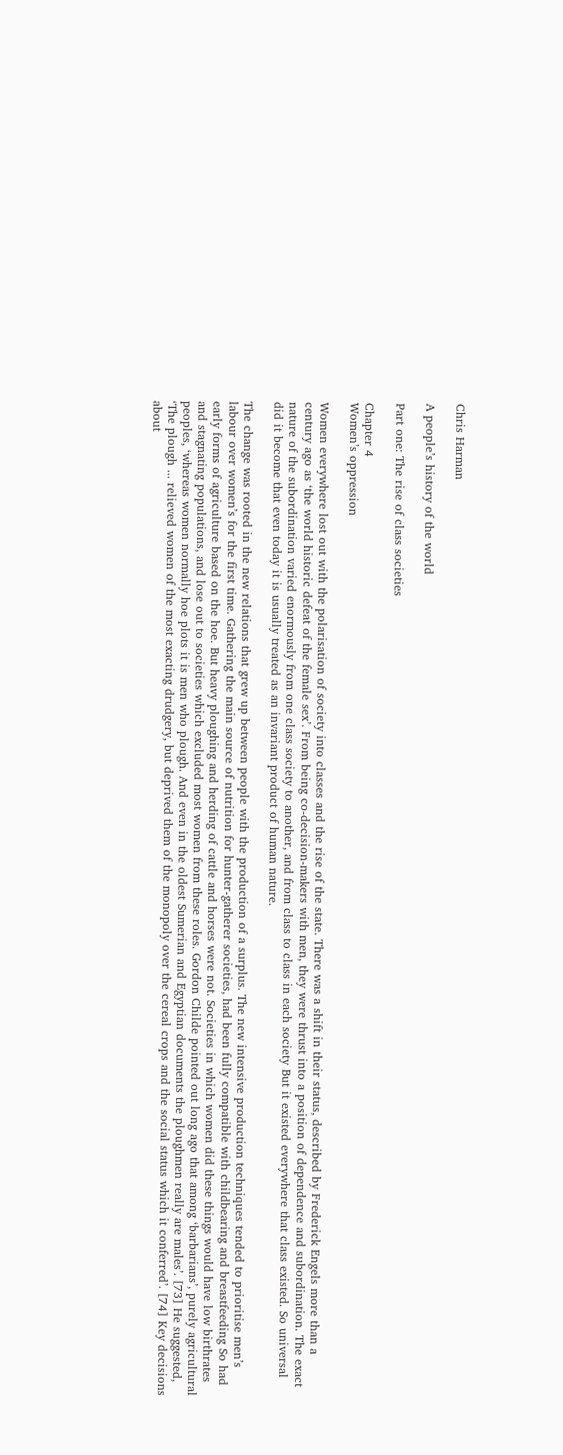Chris Harman

A people’s history of the world

Part one: The rise of class societies

Chapter 4
Women’s oppression

Women everywhere lost out with the polarisation of society into classes and the rise of the state. There was a shift in their status, described by Frederick Engels more than a century ago as ‘the world historic defeat of the female sex’. From being co-decision-makers with men, they were thrust into a position of dependence and subordination. The exact nature of the subordination varied enormously from one class society to another, and from class to class in each society But it existed everywhere that class existed. So universal did it become that even today it is usually treated as an invariant product of human nature.

The change was rooted in the new relations that grew up between people with the production of a surplus. The new intensive production techniques tended to prioritise men’s labour over women’s for the first time. Gathering the main source of nutrition for hunter-gatherer societies, had been fully compatible with childbearing and breastfeeding So had early forms of agriculture based on the hoe. But heavy ploughing and herding of cattle and horses were not. Societies in which women did these things would have low birthrates and stagnating populations, and lose out to societies which excluded most women from these roles. Gordon Childe pointed out long ago that among ‘barbarians’, purely agricultural peoples, ‘whereas women normally hoe plots it is men who plough. And even in the oldest Sumerian and Egyptian documents the ploughmen really are males’. [73] He suggested, ‘The plough ... relieved women of the most exacting drudgery, but deprived them of the monopoly over the cereal crops and the social status which it conferred’. [74] Key decisions about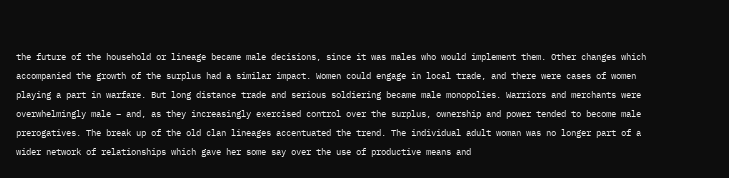the future of the household or lineage became male decisions, since it was males who would implement them. Other changes which accompanied the growth of the surplus had a similar impact. Women could engage in local trade, and there were cases of women playing a part in warfare. But long distance trade and serious soldiering became male monopolies. Warriors and merchants were overwhelmingly male – and, as they increasingly exercised control over the surplus, ownership and power tended to become male prerogatives. The break up of the old clan lineages accentuated the trend. The individual adult woman was no longer part of a wider network of relationships which gave her some say over the use of productive means and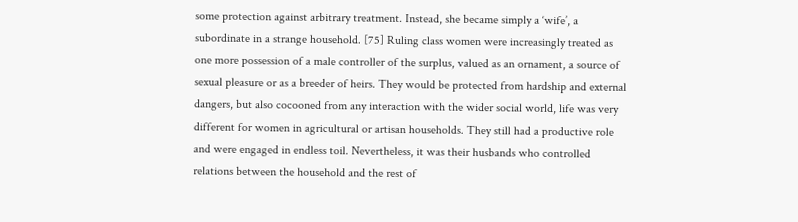some protection against arbitrary treatment. Instead, she became simply a ‘wife’, a subordinate in a strange household. [75] Ruling class women were increasingly treated as one more possession of a male controller of the surplus, valued as an ornament, a source of sexual pleasure or as a breeder of heirs. They would be protected from hardship and external dangers, but also cocooned from any interaction with the wider social world, life was very different for women in agricultural or artisan households. They still had a productive role and were engaged in endless toil. Nevertheless, it was their husbands who controlled relations between the household and the rest of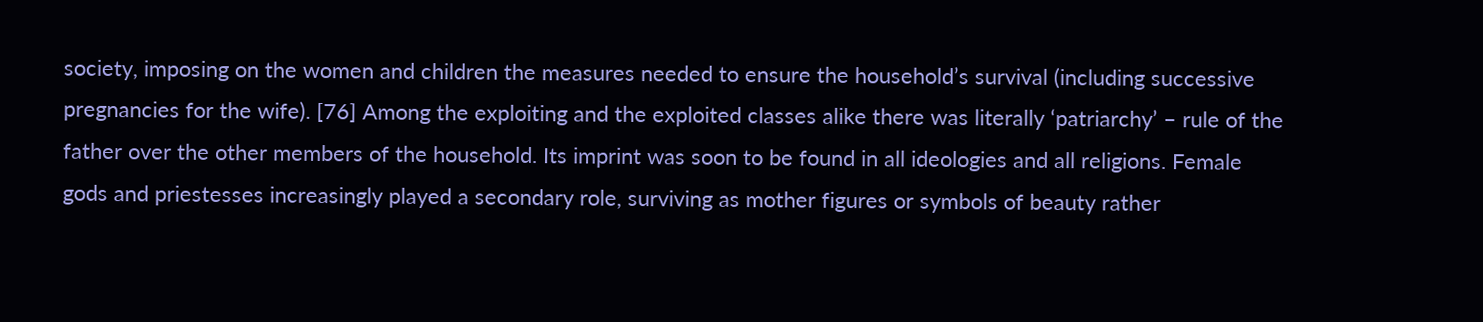society, imposing on the women and children the measures needed to ensure the household’s survival (including successive pregnancies for the wife). [76] Among the exploiting and the exploited classes alike there was literally ‘patriarchy’ – rule of the father over the other members of the household. Its imprint was soon to be found in all ideologies and all religions. Female gods and priestesses increasingly played a secondary role, surviving as mother figures or symbols of beauty rather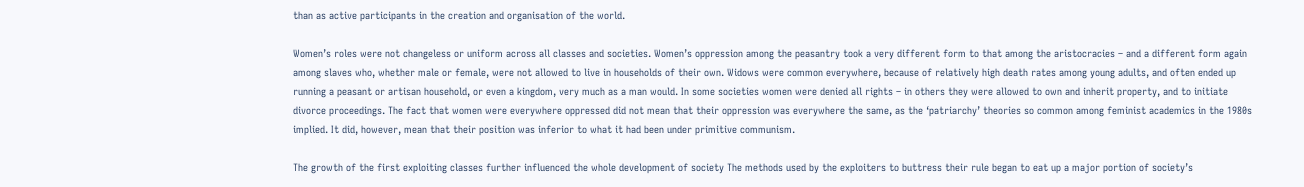than as active participants in the creation and organisation of the world.

Women’s roles were not changeless or uniform across all classes and societies. Women’s oppression among the peasantry took a very different form to that among the aristocracies – and a different form again among slaves who, whether male or female, were not allowed to live in households of their own. Widows were common everywhere, because of relatively high death rates among young adults, and often ended up running a peasant or artisan household, or even a kingdom, very much as a man would. In some societies women were denied all rights – in others they were allowed to own and inherit property, and to initiate divorce proceedings. The fact that women were everywhere oppressed did not mean that their oppression was everywhere the same, as the ‘patriarchy’ theories so common among feminist academics in the 1980s implied. It did, however, mean that their position was inferior to what it had been under primitive communism.

The growth of the first exploiting classes further influenced the whole development of society The methods used by the exploiters to buttress their rule began to eat up a major portion of society’s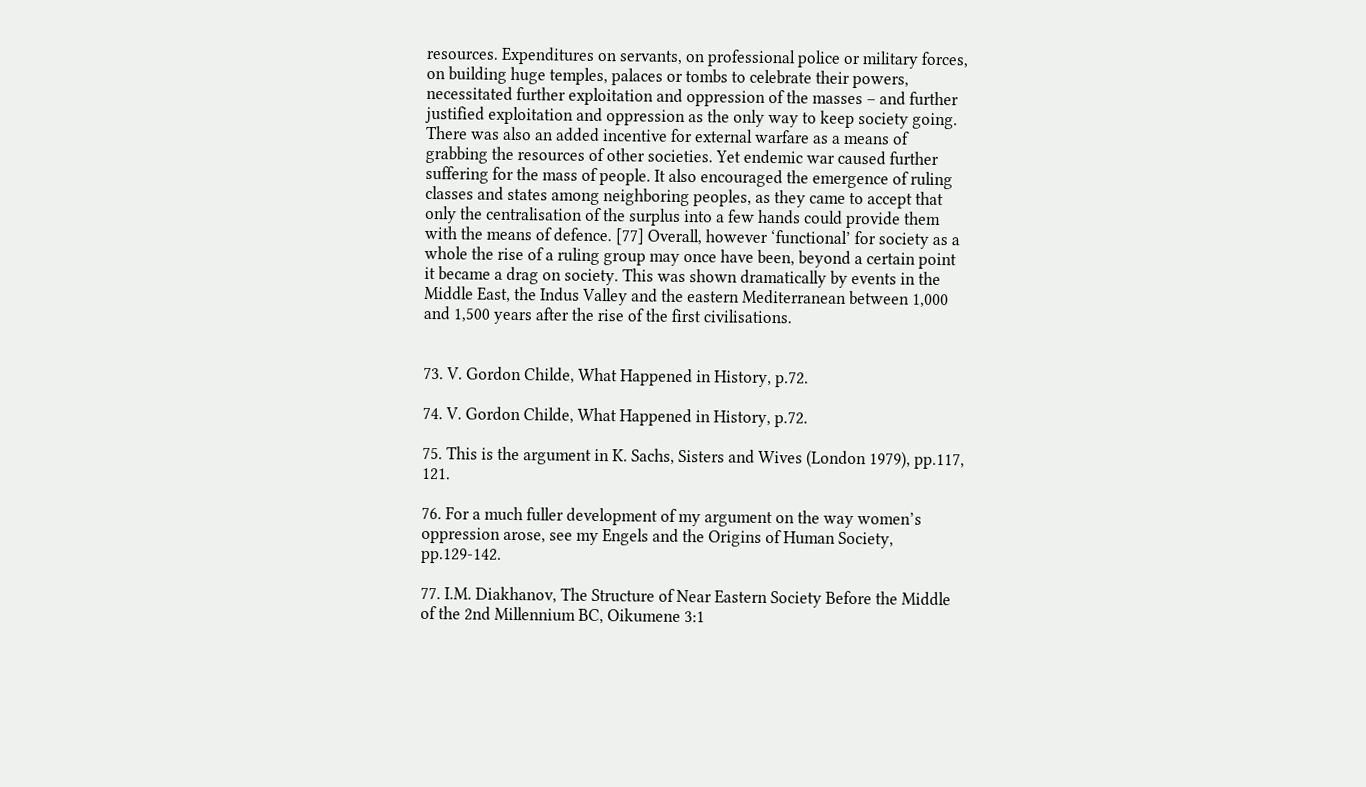resources. Expenditures on servants, on professional police or military forces, on building huge temples, palaces or tombs to celebrate their powers, necessitated further exploitation and oppression of the masses – and further justified exploitation and oppression as the only way to keep society going. There was also an added incentive for external warfare as a means of grabbing the resources of other societies. Yet endemic war caused further suffering for the mass of people. It also encouraged the emergence of ruling classes and states among neighboring peoples, as they came to accept that only the centralisation of the surplus into a few hands could provide them with the means of defence. [77] Overall, however ‘functional’ for society as a whole the rise of a ruling group may once have been, beyond a certain point it became a drag on society. This was shown dramatically by events in the Middle East, the Indus Valley and the eastern Mediterranean between 1,000 and 1,500 years after the rise of the first civilisations.


73. V. Gordon Childe, What Happened in History, p.72.

74. V. Gordon Childe, What Happened in History, p.72.

75. This is the argument in K. Sachs, Sisters and Wives (London 1979), pp.117, 121.

76. For a much fuller development of my argument on the way women’s oppression arose, see my Engels and the Origins of Human Society, pp.129-142.

77. I.M. Diakhanov, The Structure of Near Eastern Society Before the Middle of the 2nd Millennium BC, Oikumene 3:1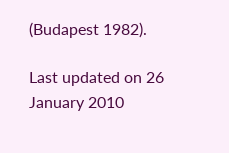(Budapest 1982).

Last updated on 26 January 2010